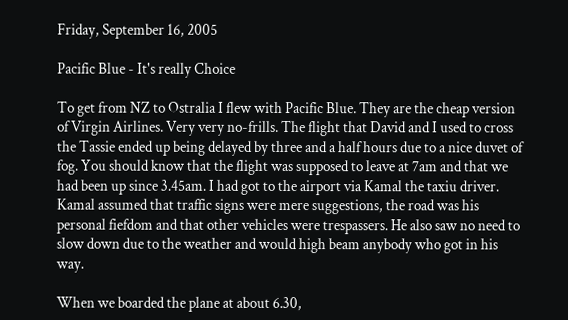Friday, September 16, 2005

Pacific Blue - It's really Choice

To get from NZ to Ostralia I flew with Pacific Blue. They are the cheap version of Virgin Airlines. Very very no-frills. The flight that David and I used to cross the Tassie ended up being delayed by three and a half hours due to a nice duvet of fog. You should know that the flight was supposed to leave at 7am and that we had been up since 3.45am. I had got to the airport via Kamal the taxiu driver. Kamal assumed that traffic signs were mere suggestions, the road was his personal fiefdom and that other vehicles were trespassers. He also saw no need to slow down due to the weather and would high beam anybody who got in his way.

When we boarded the plane at about 6.30,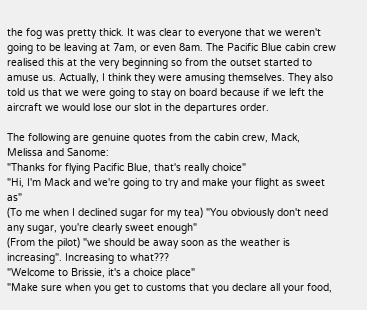the fog was pretty thick. It was clear to everyone that we weren't going to be leaving at 7am, or even 8am. The Pacific Blue cabin crew realised this at the very beginning so from the outset started to amuse us. Actually, I think they were amusing themselves. They also told us that we were going to stay on board because if we left the aircraft we would lose our slot in the departures order.

The following are genuine quotes from the cabin crew, Mack, Melissa and Sanome:
"Thanks for flying Pacific Blue, that's really choice"
"Hi, I'm Mack and we're going to try and make your flight as sweet as"
(To me when I declined sugar for my tea) "You obviously don't need any sugar, you're clearly sweet enough"
(From the pilot) "we should be away soon as the weather is increasing". Increasing to what???
"Welcome to Brissie, it's a choice place"
"Make sure when you get to customs that you declare all your food,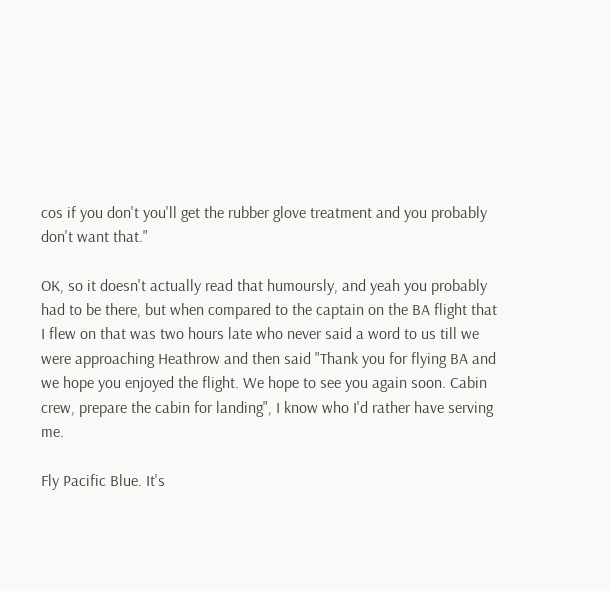cos if you don't you'll get the rubber glove treatment and you probably don't want that."

OK, so it doesn't actually read that humoursly, and yeah you probably had to be there, but when compared to the captain on the BA flight that I flew on that was two hours late who never said a word to us till we were approaching Heathrow and then said "Thank you for flying BA and we hope you enjoyed the flight. We hope to see you again soon. Cabin crew, prepare the cabin for landing", I know who I'd rather have serving me.

Fly Pacific Blue. It's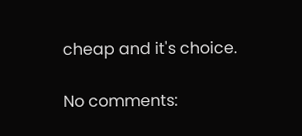cheap and it's choice.

No comments: